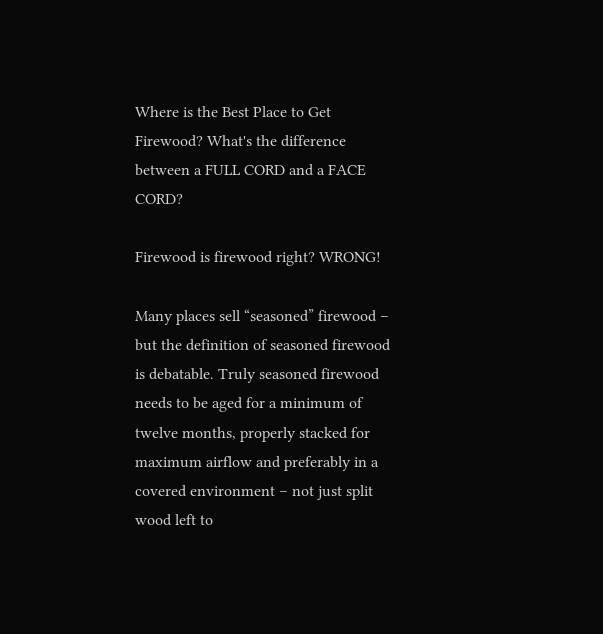Where is the Best Place to Get Firewood? What's the difference between a FULL CORD and a FACE CORD?

Firewood is firewood right? WRONG!

Many places sell “seasoned” firewood – but the definition of seasoned firewood is debatable. Truly seasoned firewood needs to be aged for a minimum of twelve months, properly stacked for maximum airflow and preferably in a covered environment – not just split wood left to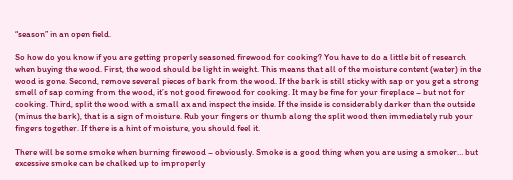“season” in an open field.

So how do you know if you are getting properly seasoned firewood for cooking? You have to do a little bit of research when buying the wood. First, the wood should be light in weight. This means that all of the moisture content (water) in the wood is gone. Second, remove several pieces of bark from the wood. If the bark is still sticky with sap or you get a strong smell of sap coming from the wood, it’s not good firewood for cooking. It may be fine for your fireplace – but not for cooking. Third, split the wood with a small ax and inspect the inside. If the inside is considerably darker than the outside (minus the bark), that is a sign of moisture. Rub your fingers or thumb along the split wood then immediately rub your fingers together. If there is a hint of moisture, you should feel it.

There will be some smoke when burning firewood – obviously. Smoke is a good thing when you are using a smoker… but excessive smoke can be chalked up to improperly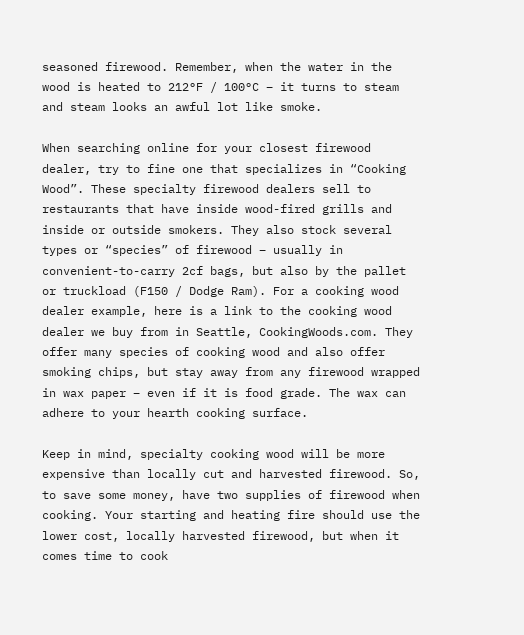seasoned firewood. Remember, when the water in the wood is heated to 212°F / 100°C – it turns to steam and steam looks an awful lot like smoke.

When searching online for your closest firewood dealer, try to fine one that specializes in “Cooking Wood”. These specialty firewood dealers sell to restaurants that have inside wood-fired grills and inside or outside smokers. They also stock several types or “species” of firewood – usually in convenient-to-carry 2cf bags, but also by the pallet or truckload (F150 / Dodge Ram). For a cooking wood dealer example, here is a link to the cooking wood dealer we buy from in Seattle, CookingWoods.com. They offer many species of cooking wood and also offer smoking chips, but stay away from any firewood wrapped in wax paper – even if it is food grade. The wax can adhere to your hearth cooking surface.

Keep in mind, specialty cooking wood will be more expensive than locally cut and harvested firewood. So, to save some money, have two supplies of firewood when cooking. Your starting and heating fire should use the lower cost, locally harvested firewood, but when it comes time to cook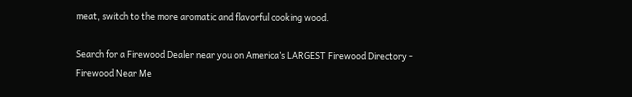meat, switch to the more aromatic and flavorful cooking wood.

Search for a Firewood Dealer near you on America’s LARGEST Firewood Directory - Firewood Near Me